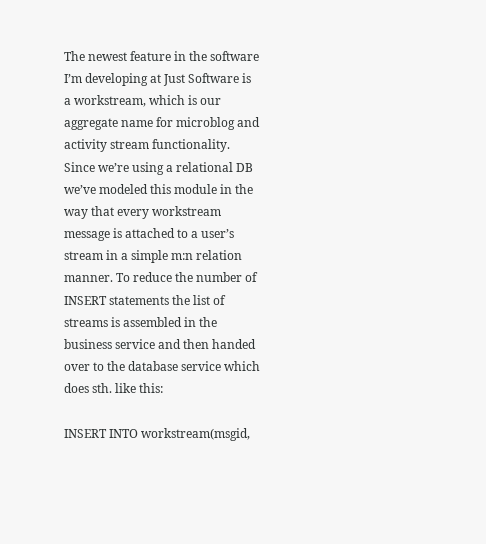The newest feature in the software I’m developing at Just Software is a workstream, which is our aggregate name for microblog and activity stream functionality. Since we’re using a relational DB we’ve modeled this module in the way that every workstream message is attached to a user’s stream in a simple m:n relation manner. To reduce the number of INSERT statements the list of streams is assembled in the business service and then handed over to the database service which does sth. like this:

INSERT INTO workstream(msgid,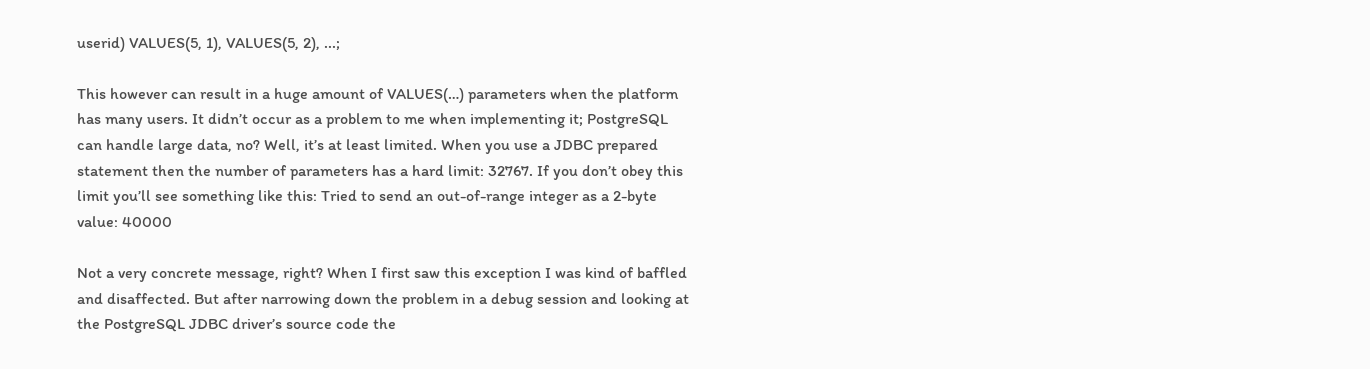userid) VALUES(5, 1), VALUES(5, 2), ...;

This however can result in a huge amount of VALUES(…) parameters when the platform has many users. It didn’t occur as a problem to me when implementing it; PostgreSQL can handle large data, no? Well, it’s at least limited. When you use a JDBC prepared statement then the number of parameters has a hard limit: 32767. If you don’t obey this limit you’ll see something like this: Tried to send an out-of-range integer as a 2-byte value: 40000

Not a very concrete message, right? When I first saw this exception I was kind of baffled and disaffected. But after narrowing down the problem in a debug session and looking at the PostgreSQL JDBC driver’s source code the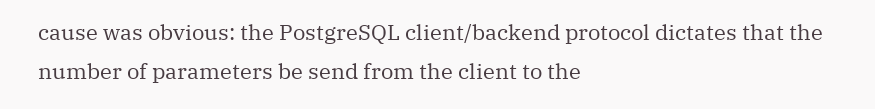cause was obvious: the PostgreSQL client/backend protocol dictates that the number of parameters be send from the client to the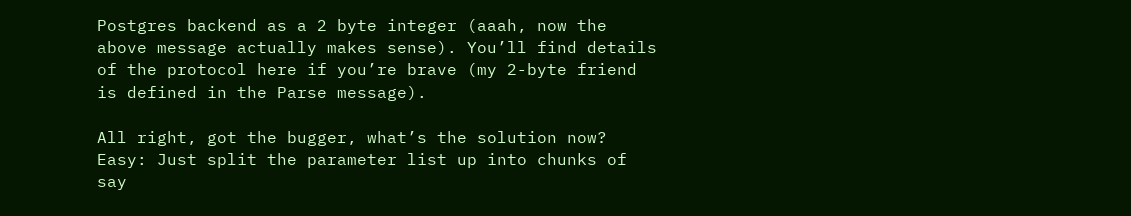Postgres backend as a 2 byte integer (aaah, now the above message actually makes sense). You’ll find details of the protocol here if you’re brave (my 2-byte friend is defined in the Parse message).

All right, got the bugger, what’s the solution now? Easy: Just split the parameter list up into chunks of say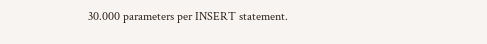30.000 parameters per INSERT statement.